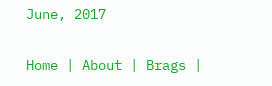June, 2017

Home | About | Brags |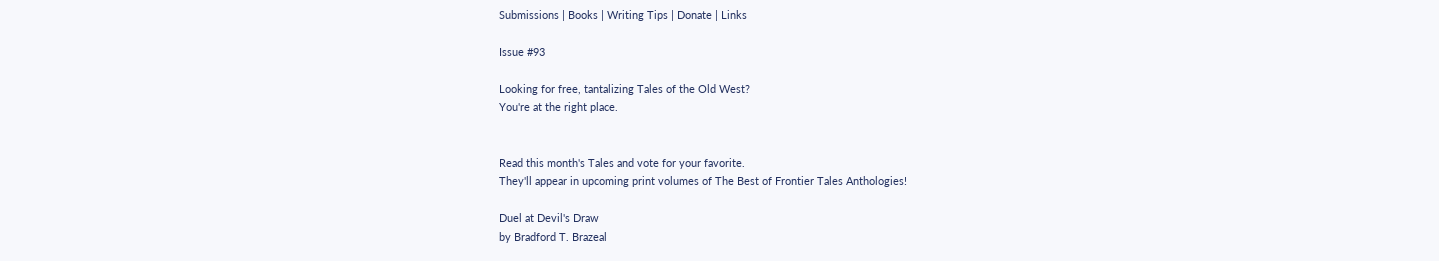Submissions | Books | Writing Tips | Donate | Links

Issue #93

Looking for free, tantalizing Tales of the Old West?
You're at the right place.


Read this month's Tales and vote for your favorite.
They'll appear in upcoming print volumes of The Best of Frontier Tales Anthologies!

Duel at Devil's Draw
by Bradford T. Brazeal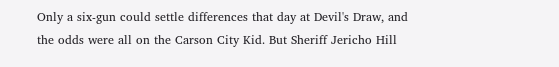Only a six-gun could settle differences that day at Devil's Draw, and the odds were all on the Carson City Kid. But Sheriff Jericho Hill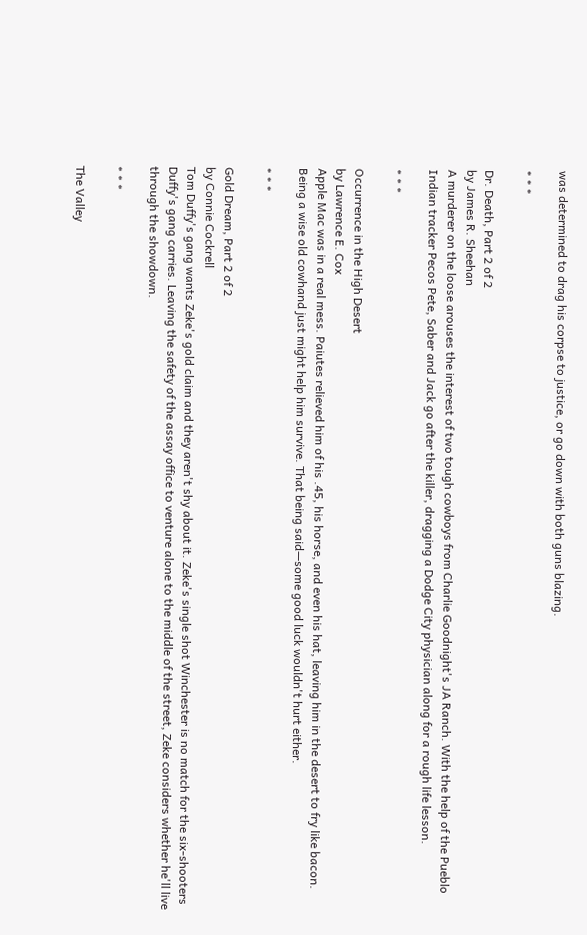was determined to drag his corpse to justice, or go down with both guns blazing.

* * *

Dr. Death, Part 2 of 2
by James R. Sheehan
A murderer on the loose arouses the interest of two tough cowboys from Charlie Goodnight's JA Ranch. With the help of the Pueblo Indian tracker Pecos Pete, Saber and Jack go after the killer, dragging a Dodge City physician along for a rough life lesson.

* * *

Occurrence in the High Desert
by Lawrence E. Cox
Apple Mac was in a real mess. Paiutes relieved him of his .45, his horse, and even his hat, leaving him in the desert to fry like bacon. Being a wise old cowhand just might help him survive. That being said—some good luck wouldn't hurt either.

* * *

Gold Dream, Part 2 of 2
by Connie Cockrell
Tom Duffy's gang wants Zeke's gold claim and they aren't shy about it. Zeke's single shot Winchester is no match for the six-shooters Duffy's gang carries. Leaving the safety of the assay office to venture alone to the middle of the street, Zeke considers whether he'll live through the showdown.

* * *

The Valley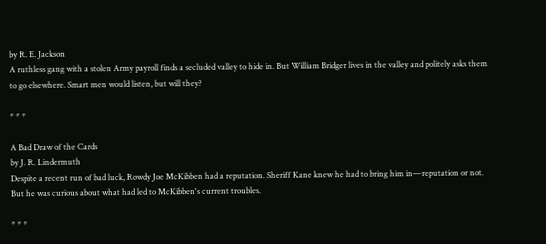by R. E. Jackson
A ruthless gang with a stolen Army payroll finds a secluded valley to hide in. But William Bridger lives in the valley and politely asks them to go elsewhere. Smart men would listen, but will they?

* * *

A Bad Draw of the Cards
by J. R. Lindermuth
Despite a recent run of bad luck, Rowdy Joe McKibben had a reputation. Sheriff Kane knew he had to bring him in—reputation or not. But he was curious about what had led to McKibben's current troubles.

* * *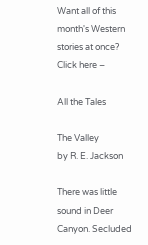Want all of this month's Western stories at once? Click here –

All the Tales

The Valley
by R. E. Jackson

There was little sound in Deer Canyon. Secluded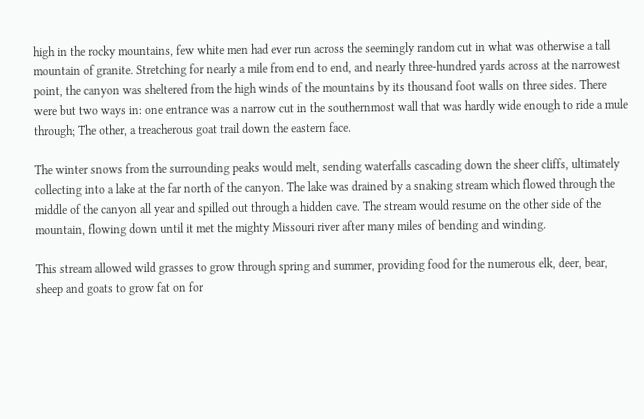high in the rocky mountains, few white men had ever run across the seemingly random cut in what was otherwise a tall mountain of granite. Stretching for nearly a mile from end to end, and nearly three-hundred yards across at the narrowest point, the canyon was sheltered from the high winds of the mountains by its thousand foot walls on three sides. There were but two ways in: one entrance was a narrow cut in the southernmost wall that was hardly wide enough to ride a mule through; The other, a treacherous goat trail down the eastern face.

The winter snows from the surrounding peaks would melt, sending waterfalls cascading down the sheer cliffs, ultimately collecting into a lake at the far north of the canyon. The lake was drained by a snaking stream which flowed through the middle of the canyon all year and spilled out through a hidden cave. The stream would resume on the other side of the mountain, flowing down until it met the mighty Missouri river after many miles of bending and winding.

This stream allowed wild grasses to grow through spring and summer, providing food for the numerous elk, deer, bear, sheep and goats to grow fat on for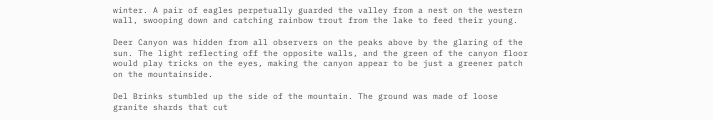winter. A pair of eagles perpetually guarded the valley from a nest on the western wall, swooping down and catching rainbow trout from the lake to feed their young.

Deer Canyon was hidden from all observers on the peaks above by the glaring of the sun. The light reflecting off the opposite walls, and the green of the canyon floor would play tricks on the eyes, making the canyon appear to be just a greener patch on the mountainside.

Del Brinks stumbled up the side of the mountain. The ground was made of loose granite shards that cut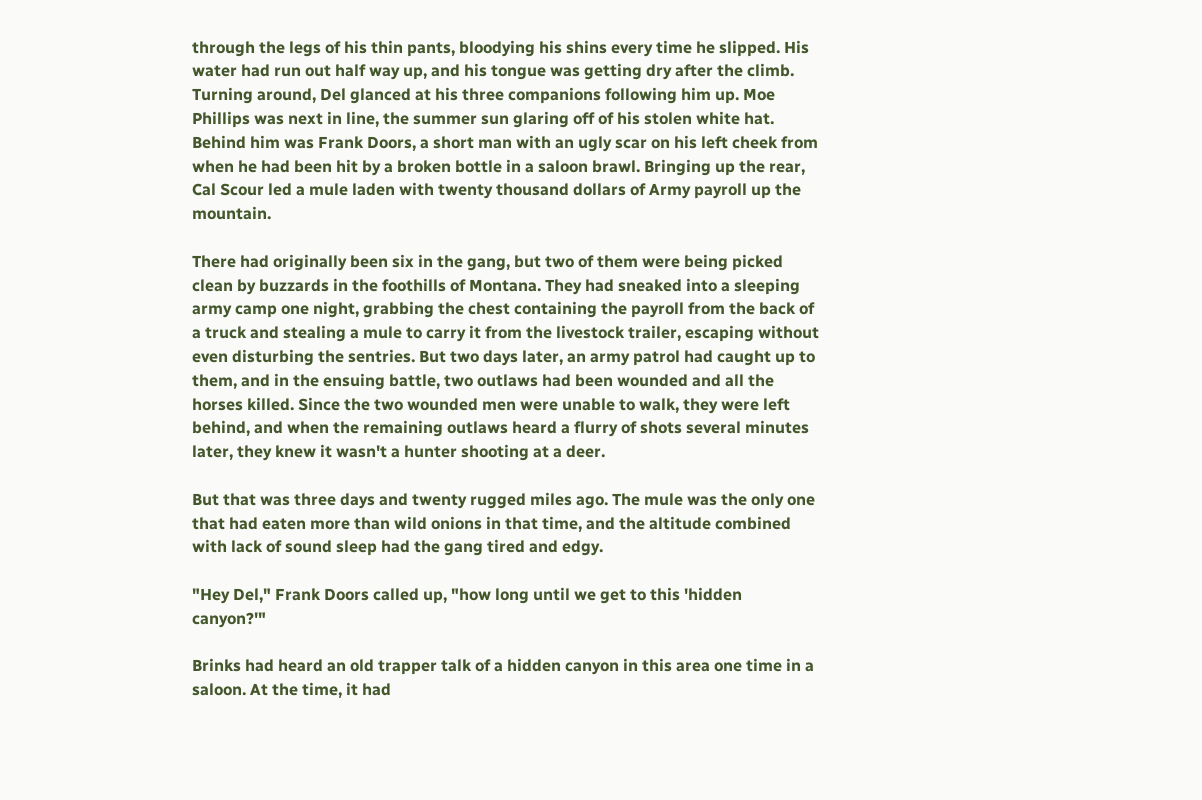through the legs of his thin pants, bloodying his shins every time he slipped. His water had run out half way up, and his tongue was getting dry after the climb. Turning around, Del glanced at his three companions following him up. Moe Phillips was next in line, the summer sun glaring off of his stolen white hat. Behind him was Frank Doors, a short man with an ugly scar on his left cheek from when he had been hit by a broken bottle in a saloon brawl. Bringing up the rear, Cal Scour led a mule laden with twenty thousand dollars of Army payroll up the mountain.

There had originally been six in the gang, but two of them were being picked clean by buzzards in the foothills of Montana. They had sneaked into a sleeping army camp one night, grabbing the chest containing the payroll from the back of a truck and stealing a mule to carry it from the livestock trailer, escaping without even disturbing the sentries. But two days later, an army patrol had caught up to them, and in the ensuing battle, two outlaws had been wounded and all the horses killed. Since the two wounded men were unable to walk, they were left behind, and when the remaining outlaws heard a flurry of shots several minutes later, they knew it wasn't a hunter shooting at a deer.

But that was three days and twenty rugged miles ago. The mule was the only one that had eaten more than wild onions in that time, and the altitude combined with lack of sound sleep had the gang tired and edgy.

"Hey Del," Frank Doors called up, "how long until we get to this 'hidden canyon?'"

Brinks had heard an old trapper talk of a hidden canyon in this area one time in a saloon. At the time, it had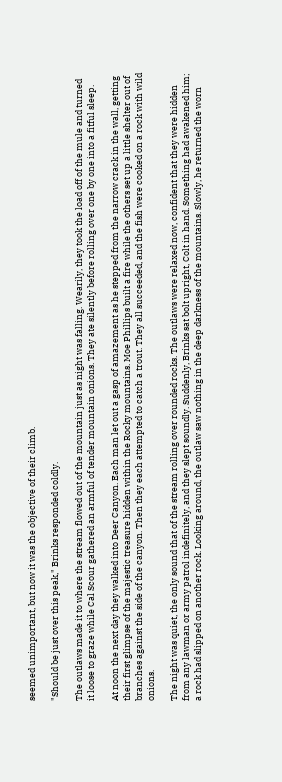seemed unimportant, but now it was the objective of their climb.

"Should be just over this peak," Brinks responded coldly.

The outlaws made it to where the stream flowed out of the mountain just as night was falling. Wearily, they took the load off of the mule and turned it loose to graze while Cal Scour gathered an armful of tender mountain onions. They ate silently before rolling over one by one into a fitful sleep.

At noon the next day they walked into Deer Canyon. Each man let out a gasp of amazement as he stepped from the narrow crack in the wall, getting their first glimpse of the majestic treasure hidden within the Rocky mountains. Moe Phillips built a fire while the others set up a little shelter out of branches against the side of the canyon. Then they each attempted to catch a trout. They all succeeded, and the fish were cooked on a rock with wild onions.

The night was quiet, the only sound that of the stream rolling over rounded rocks. The outlaws were relaxed now, confident that they were hidden from any lawman or army patrol indefinitely, and they slept soundly. Suddenly, Brinks sat bolt upright, Colt in hand. Something had awakened him; a rock had slipped on another rock. Looking around, the outlaw saw nothing in the deep darkness of the mountains. Slowly, he returned the worn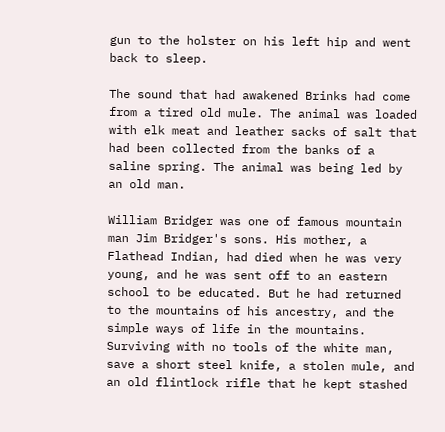gun to the holster on his left hip and went back to sleep.

The sound that had awakened Brinks had come from a tired old mule. The animal was loaded with elk meat and leather sacks of salt that had been collected from the banks of a saline spring. The animal was being led by an old man.

William Bridger was one of famous mountain man Jim Bridger's sons. His mother, a Flathead Indian, had died when he was very young, and he was sent off to an eastern school to be educated. But he had returned to the mountains of his ancestry, and the simple ways of life in the mountains. Surviving with no tools of the white man, save a short steel knife, a stolen mule, and an old flintlock rifle that he kept stashed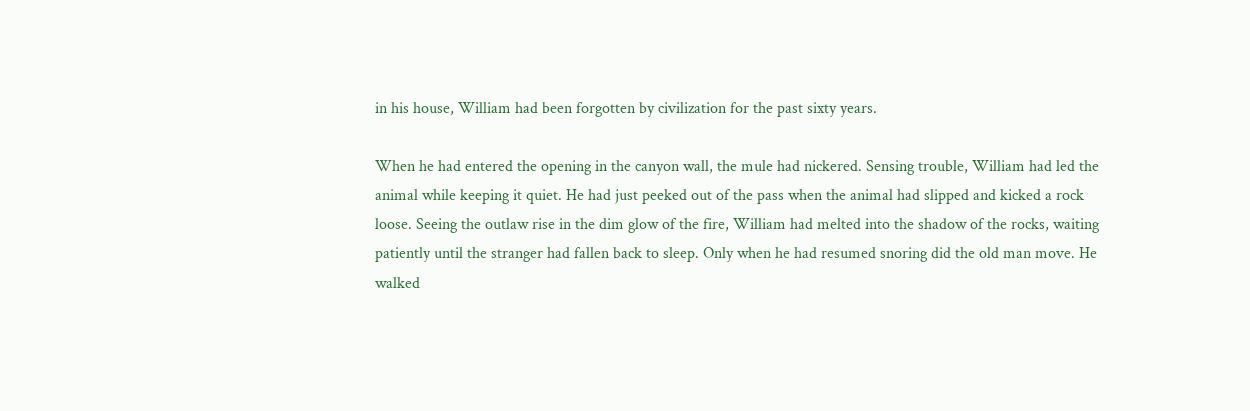in his house, William had been forgotten by civilization for the past sixty years.

When he had entered the opening in the canyon wall, the mule had nickered. Sensing trouble, William had led the animal while keeping it quiet. He had just peeked out of the pass when the animal had slipped and kicked a rock loose. Seeing the outlaw rise in the dim glow of the fire, William had melted into the shadow of the rocks, waiting patiently until the stranger had fallen back to sleep. Only when he had resumed snoring did the old man move. He walked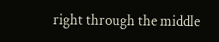right through the middle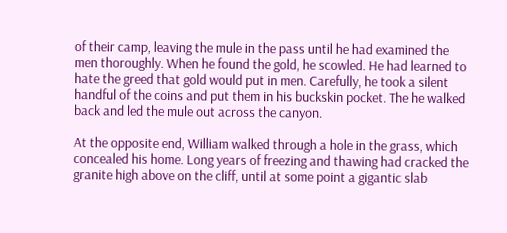of their camp, leaving the mule in the pass until he had examined the men thoroughly. When he found the gold, he scowled. He had learned to hate the greed that gold would put in men. Carefully, he took a silent handful of the coins and put them in his buckskin pocket. The he walked back and led the mule out across the canyon.

At the opposite end, William walked through a hole in the grass, which concealed his home. Long years of freezing and thawing had cracked the granite high above on the cliff, until at some point a gigantic slab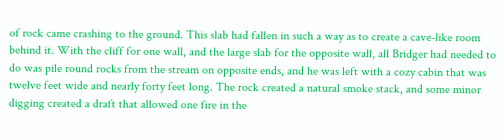of rock came crashing to the ground. This slab had fallen in such a way as to create a cave-like room behind it. With the cliff for one wall, and the large slab for the opposite wall, all Bridger had needed to do was pile round rocks from the stream on opposite ends, and he was left with a cozy cabin that was twelve feet wide and nearly forty feet long. The rock created a natural smoke stack, and some minor digging created a draft that allowed one fire in the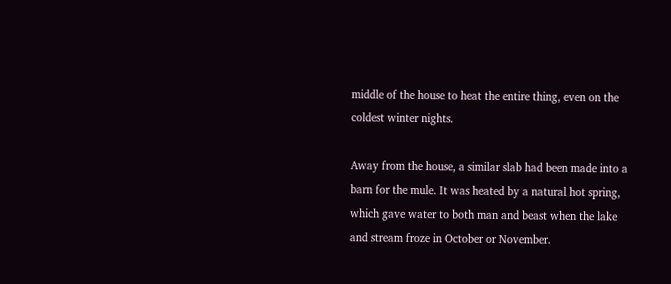middle of the house to heat the entire thing, even on the coldest winter nights.

Away from the house, a similar slab had been made into a barn for the mule. It was heated by a natural hot spring, which gave water to both man and beast when the lake and stream froze in October or November.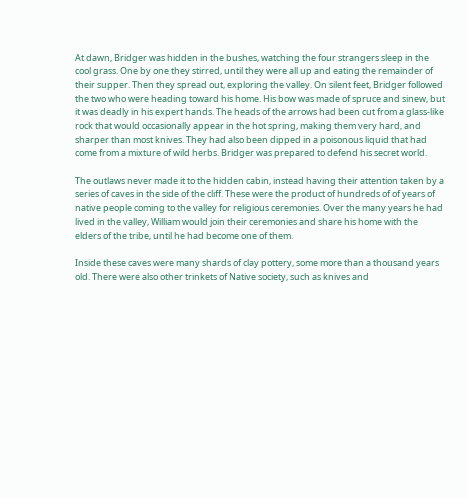At dawn, Bridger was hidden in the bushes, watching the four strangers sleep in the cool grass. One by one they stirred, until they were all up and eating the remainder of their supper. Then they spread out, exploring the valley. On silent feet, Bridger followed the two who were heading toward his home. His bow was made of spruce and sinew, but it was deadly in his expert hands. The heads of the arrows had been cut from a glass-like rock that would occasionally appear in the hot spring, making them very hard, and sharper than most knives. They had also been dipped in a poisonous liquid that had come from a mixture of wild herbs. Bridger was prepared to defend his secret world.

The outlaws never made it to the hidden cabin, instead having their attention taken by a series of caves in the side of the cliff. These were the product of hundreds of of years of native people coming to the valley for religious ceremonies. Over the many years he had lived in the valley, William would join their ceremonies and share his home with the elders of the tribe, until he had become one of them.

Inside these caves were many shards of clay pottery, some more than a thousand years old. There were also other trinkets of Native society, such as knives and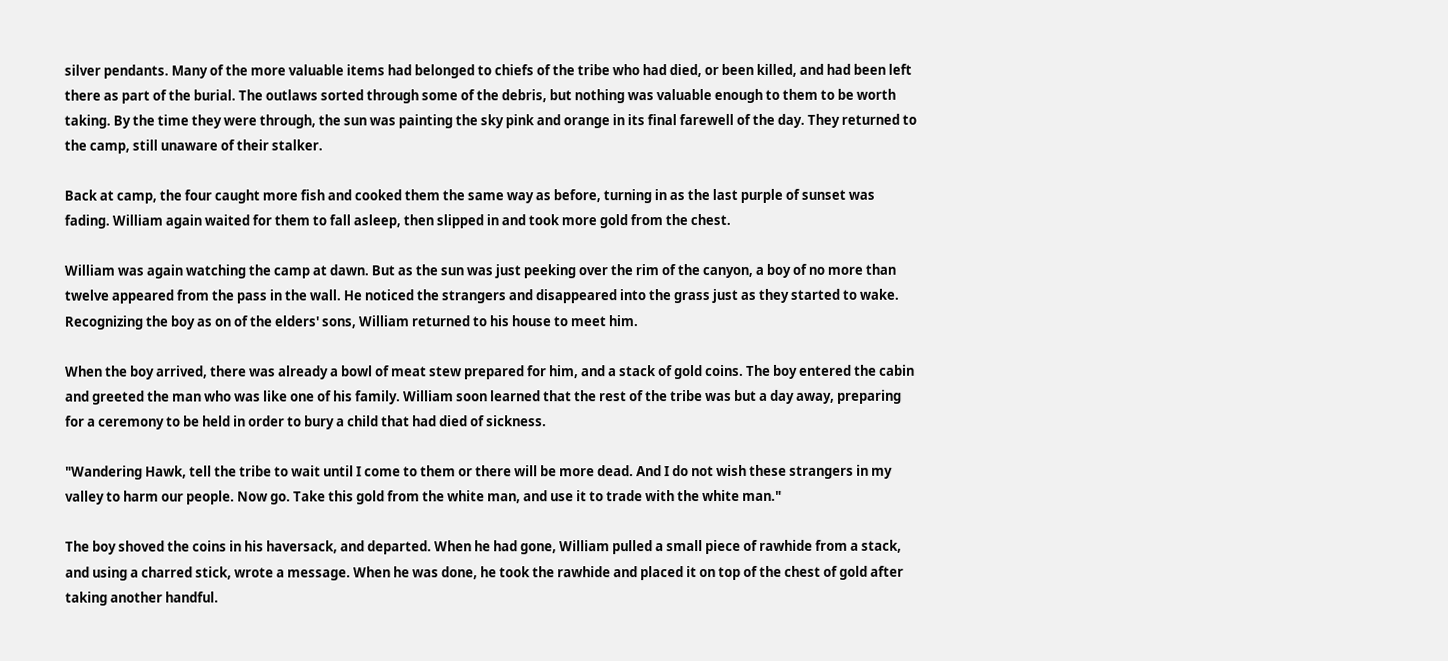silver pendants. Many of the more valuable items had belonged to chiefs of the tribe who had died, or been killed, and had been left there as part of the burial. The outlaws sorted through some of the debris, but nothing was valuable enough to them to be worth taking. By the time they were through, the sun was painting the sky pink and orange in its final farewell of the day. They returned to the camp, still unaware of their stalker.

Back at camp, the four caught more fish and cooked them the same way as before, turning in as the last purple of sunset was fading. William again waited for them to fall asleep, then slipped in and took more gold from the chest.

William was again watching the camp at dawn. But as the sun was just peeking over the rim of the canyon, a boy of no more than twelve appeared from the pass in the wall. He noticed the strangers and disappeared into the grass just as they started to wake. Recognizing the boy as on of the elders' sons, William returned to his house to meet him.

When the boy arrived, there was already a bowl of meat stew prepared for him, and a stack of gold coins. The boy entered the cabin and greeted the man who was like one of his family. William soon learned that the rest of the tribe was but a day away, preparing for a ceremony to be held in order to bury a child that had died of sickness.

"Wandering Hawk, tell the tribe to wait until I come to them or there will be more dead. And I do not wish these strangers in my valley to harm our people. Now go. Take this gold from the white man, and use it to trade with the white man."

The boy shoved the coins in his haversack, and departed. When he had gone, William pulled a small piece of rawhide from a stack, and using a charred stick, wrote a message. When he was done, he took the rawhide and placed it on top of the chest of gold after taking another handful.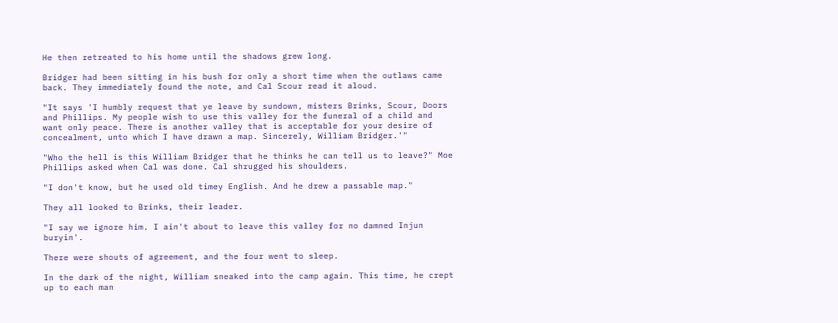He then retreated to his home until the shadows grew long.

Bridger had been sitting in his bush for only a short time when the outlaws came back. They immediately found the note, and Cal Scour read it aloud.

"It says 'I humbly request that ye leave by sundown, misters Brinks, Scour, Doors and Phillips. My people wish to use this valley for the funeral of a child and want only peace. There is another valley that is acceptable for your desire of concealment, unto which I have drawn a map. Sincerely, William Bridger.'"

"Who the hell is this William Bridger that he thinks he can tell us to leave?" Moe Phillips asked when Cal was done. Cal shrugged his shoulders.

"I don't know, but he used old timey English. And he drew a passable map."

They all looked to Brinks, their leader.

"I say we ignore him. I ain't about to leave this valley for no damned Injun buryin'.

There were shouts of agreement, and the four went to sleep.

In the dark of the night, William sneaked into the camp again. This time, he crept up to each man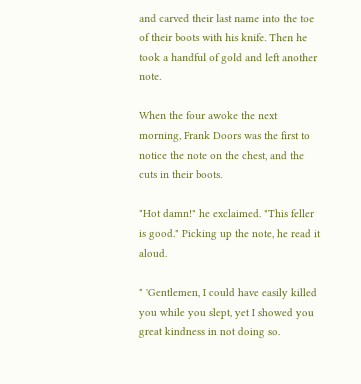and carved their last name into the toe of their boots with his knife. Then he took a handful of gold and left another note.

When the four awoke the next morning, Frank Doors was the first to notice the note on the chest, and the cuts in their boots.

"Hot damn!" he exclaimed. "This feller is good." Picking up the note, he read it aloud.

" 'Gentlemen, I could have easily killed you while you slept, yet I showed you great kindness in not doing so.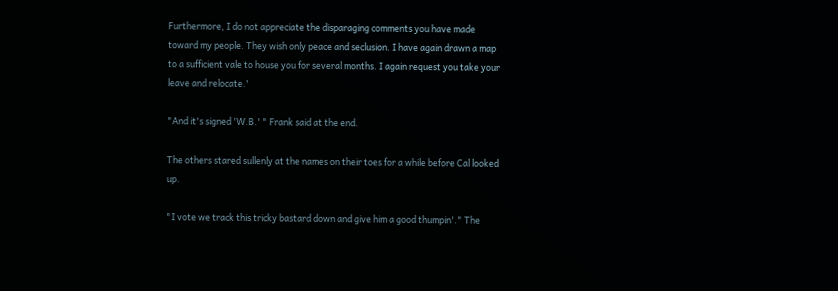Furthermore, I do not appreciate the disparaging comments you have made toward my people. They wish only peace and seclusion. I have again drawn a map to a sufficient vale to house you for several months. I again request you take your leave and relocate.'

"And it's signed 'W.B.' " Frank said at the end.

The others stared sullenly at the names on their toes for a while before Cal looked up.

"I vote we track this tricky bastard down and give him a good thumpin'." The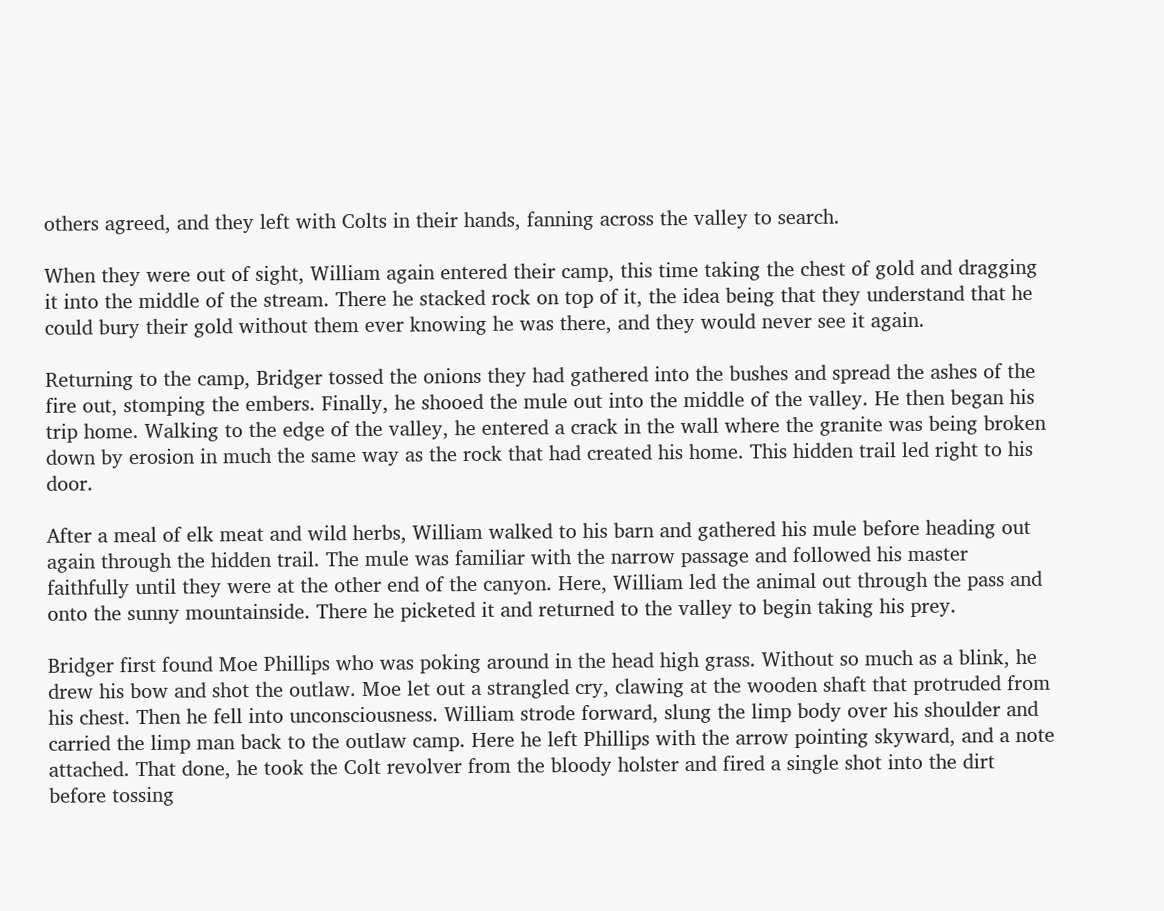others agreed, and they left with Colts in their hands, fanning across the valley to search.

When they were out of sight, William again entered their camp, this time taking the chest of gold and dragging it into the middle of the stream. There he stacked rock on top of it, the idea being that they understand that he could bury their gold without them ever knowing he was there, and they would never see it again.

Returning to the camp, Bridger tossed the onions they had gathered into the bushes and spread the ashes of the fire out, stomping the embers. Finally, he shooed the mule out into the middle of the valley. He then began his trip home. Walking to the edge of the valley, he entered a crack in the wall where the granite was being broken down by erosion in much the same way as the rock that had created his home. This hidden trail led right to his door.

After a meal of elk meat and wild herbs, William walked to his barn and gathered his mule before heading out again through the hidden trail. The mule was familiar with the narrow passage and followed his master faithfully until they were at the other end of the canyon. Here, William led the animal out through the pass and onto the sunny mountainside. There he picketed it and returned to the valley to begin taking his prey.

Bridger first found Moe Phillips who was poking around in the head high grass. Without so much as a blink, he drew his bow and shot the outlaw. Moe let out a strangled cry, clawing at the wooden shaft that protruded from his chest. Then he fell into unconsciousness. William strode forward, slung the limp body over his shoulder and carried the limp man back to the outlaw camp. Here he left Phillips with the arrow pointing skyward, and a note attached. That done, he took the Colt revolver from the bloody holster and fired a single shot into the dirt before tossing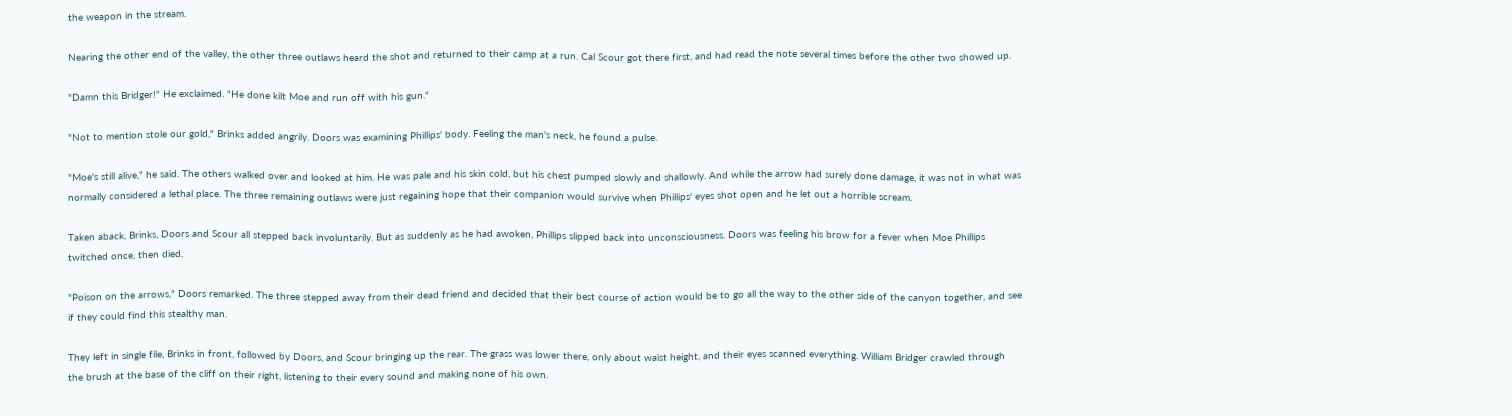the weapon in the stream.

Nearing the other end of the valley, the other three outlaws heard the shot and returned to their camp at a run. Cal Scour got there first, and had read the note several times before the other two showed up.

"Damn this Bridger!" He exclaimed. "He done kilt Moe and run off with his gun."

"Not to mention stole our gold," Brinks added angrily. Doors was examining Phillips' body. Feeling the man's neck, he found a pulse.

"Moe's still alive," he said. The others walked over and looked at him. He was pale and his skin cold, but his chest pumped slowly and shallowly. And while the arrow had surely done damage, it was not in what was normally considered a lethal place. The three remaining outlaws were just regaining hope that their companion would survive when Phillips' eyes shot open and he let out a horrible scream.

Taken aback, Brinks, Doors and Scour all stepped back involuntarily. But as suddenly as he had awoken, Phillips slipped back into unconsciousness. Doors was feeling his brow for a fever when Moe Phillips twitched once, then died.

"Poison on the arrows," Doors remarked. The three stepped away from their dead friend and decided that their best course of action would be to go all the way to the other side of the canyon together, and see if they could find this stealthy man.

They left in single file, Brinks in front, followed by Doors, and Scour bringing up the rear. The grass was lower there, only about waist height, and their eyes scanned everything. William Bridger crawled through the brush at the base of the cliff on their right, listening to their every sound and making none of his own.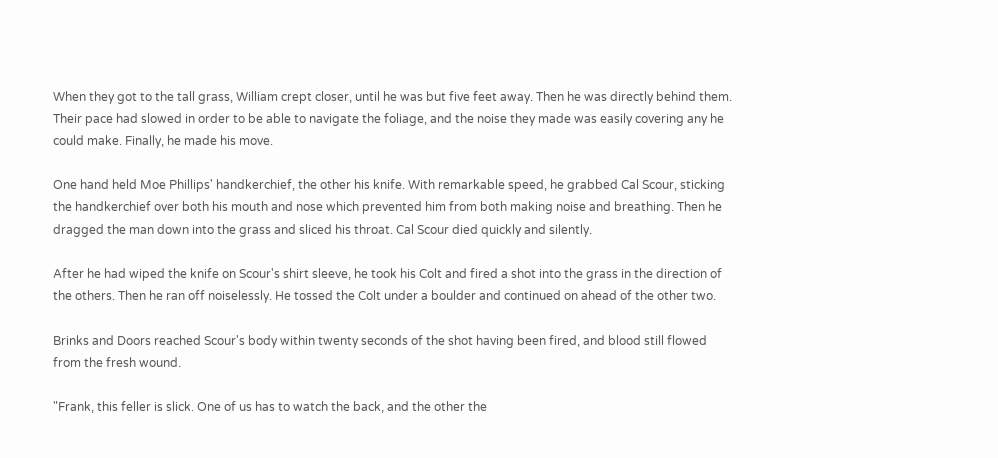When they got to the tall grass, William crept closer, until he was but five feet away. Then he was directly behind them. Their pace had slowed in order to be able to navigate the foliage, and the noise they made was easily covering any he could make. Finally, he made his move.

One hand held Moe Phillips' handkerchief, the other his knife. With remarkable speed, he grabbed Cal Scour, sticking the handkerchief over both his mouth and nose which prevented him from both making noise and breathing. Then he dragged the man down into the grass and sliced his throat. Cal Scour died quickly and silently.

After he had wiped the knife on Scour's shirt sleeve, he took his Colt and fired a shot into the grass in the direction of the others. Then he ran off noiselessly. He tossed the Colt under a boulder and continued on ahead of the other two.

Brinks and Doors reached Scour's body within twenty seconds of the shot having been fired, and blood still flowed from the fresh wound.

"Frank, this feller is slick. One of us has to watch the back, and the other the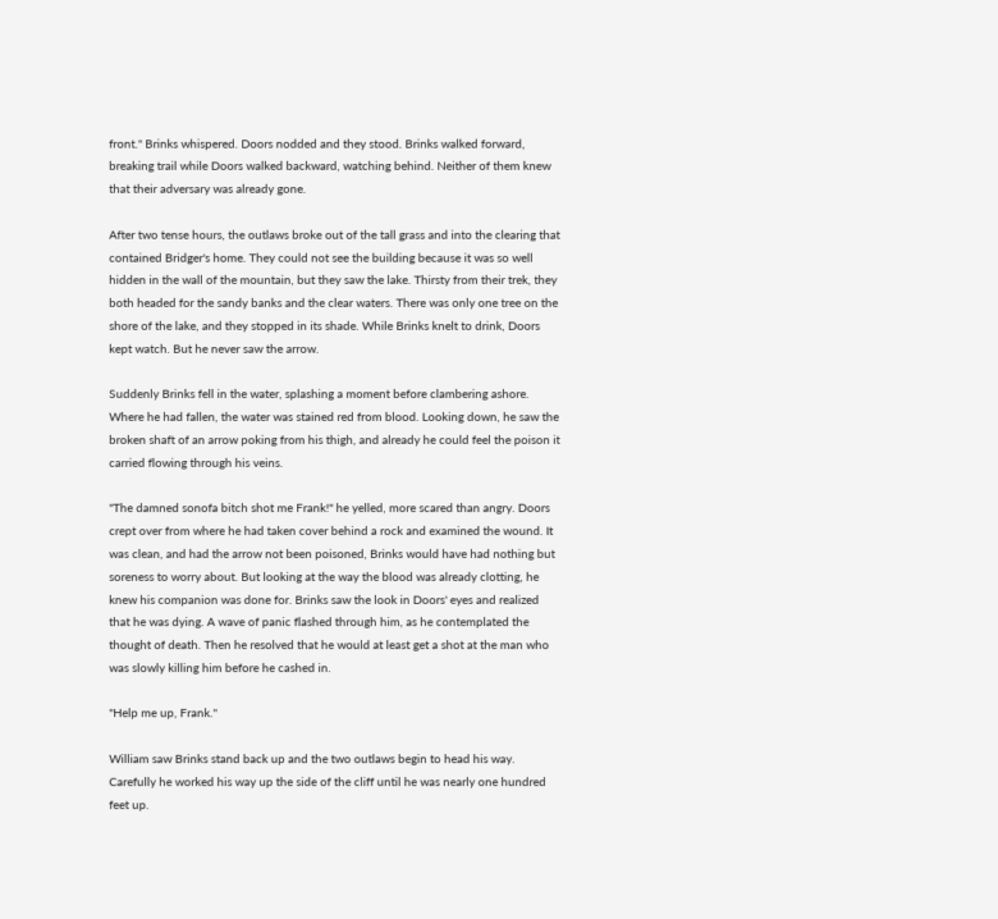front." Brinks whispered. Doors nodded and they stood. Brinks walked forward, breaking trail while Doors walked backward, watching behind. Neither of them knew that their adversary was already gone.

After two tense hours, the outlaws broke out of the tall grass and into the clearing that contained Bridger's home. They could not see the building because it was so well hidden in the wall of the mountain, but they saw the lake. Thirsty from their trek, they both headed for the sandy banks and the clear waters. There was only one tree on the shore of the lake, and they stopped in its shade. While Brinks knelt to drink, Doors kept watch. But he never saw the arrow.

Suddenly Brinks fell in the water, splashing a moment before clambering ashore. Where he had fallen, the water was stained red from blood. Looking down, he saw the broken shaft of an arrow poking from his thigh, and already he could feel the poison it carried flowing through his veins.

"The damned sonofa bitch shot me Frank!" he yelled, more scared than angry. Doors crept over from where he had taken cover behind a rock and examined the wound. It was clean, and had the arrow not been poisoned, Brinks would have had nothing but soreness to worry about. But looking at the way the blood was already clotting, he knew his companion was done for. Brinks saw the look in Doors' eyes and realized that he was dying. A wave of panic flashed through him, as he contemplated the thought of death. Then he resolved that he would at least get a shot at the man who was slowly killing him before he cashed in.

"Help me up, Frank."

William saw Brinks stand back up and the two outlaws begin to head his way. Carefully he worked his way up the side of the cliff until he was nearly one hundred feet up.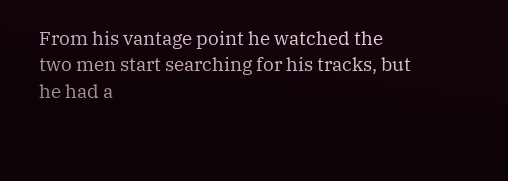From his vantage point he watched the two men start searching for his tracks, but he had a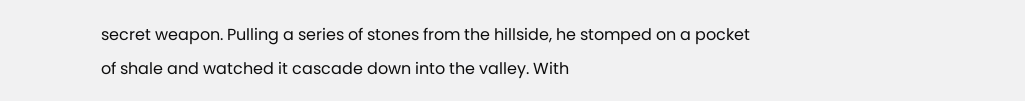secret weapon. Pulling a series of stones from the hillside, he stomped on a pocket of shale and watched it cascade down into the valley. With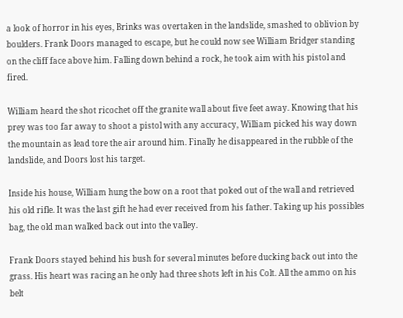a look of horror in his eyes, Brinks was overtaken in the landslide, smashed to oblivion by boulders. Frank Doors managed to escape, but he could now see William Bridger standing on the cliff face above him. Falling down behind a rock, he took aim with his pistol and fired.

William heard the shot ricochet off the granite wall about five feet away. Knowing that his prey was too far away to shoot a pistol with any accuracy, William picked his way down the mountain as lead tore the air around him. Finally he disappeared in the rubble of the landslide, and Doors lost his target.

Inside his house, William hung the bow on a root that poked out of the wall and retrieved his old rifle. It was the last gift he had ever received from his father. Taking up his possibles bag, the old man walked back out into the valley.

Frank Doors stayed behind his bush for several minutes before ducking back out into the grass. His heart was racing an he only had three shots left in his Colt. All the ammo on his belt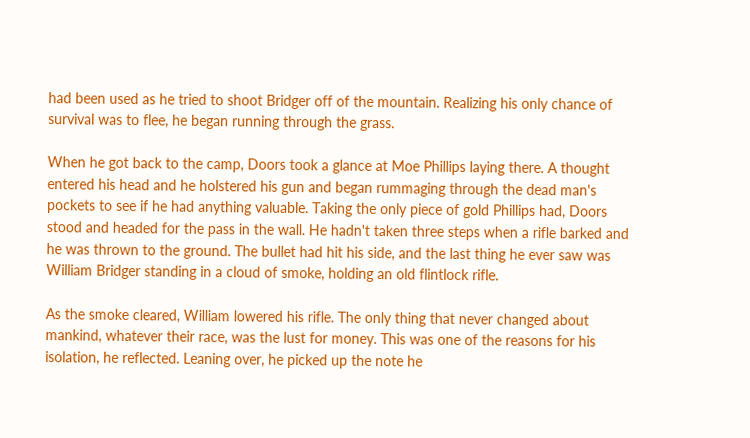had been used as he tried to shoot Bridger off of the mountain. Realizing his only chance of survival was to flee, he began running through the grass.

When he got back to the camp, Doors took a glance at Moe Phillips laying there. A thought entered his head and he holstered his gun and began rummaging through the dead man's pockets to see if he had anything valuable. Taking the only piece of gold Phillips had, Doors stood and headed for the pass in the wall. He hadn't taken three steps when a rifle barked and he was thrown to the ground. The bullet had hit his side, and the last thing he ever saw was William Bridger standing in a cloud of smoke, holding an old flintlock rifle.

As the smoke cleared, William lowered his rifle. The only thing that never changed about mankind, whatever their race, was the lust for money. This was one of the reasons for his isolation, he reflected. Leaning over, he picked up the note he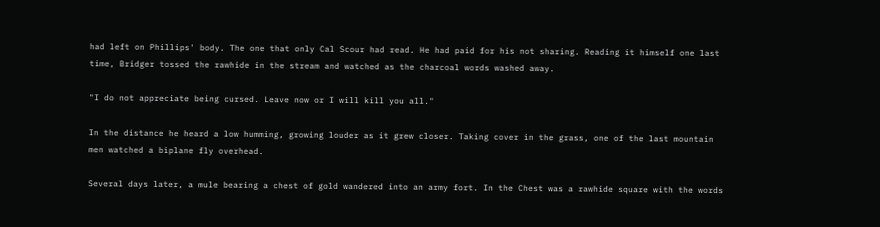had left on Phillips' body. The one that only Cal Scour had read. He had paid for his not sharing. Reading it himself one last time, Bridger tossed the rawhide in the stream and watched as the charcoal words washed away.

"I do not appreciate being cursed. Leave now or I will kill you all."

In the distance he heard a low humming, growing louder as it grew closer. Taking cover in the grass, one of the last mountain men watched a biplane fly overhead.

Several days later, a mule bearing a chest of gold wandered into an army fort. In the Chest was a rawhide square with the words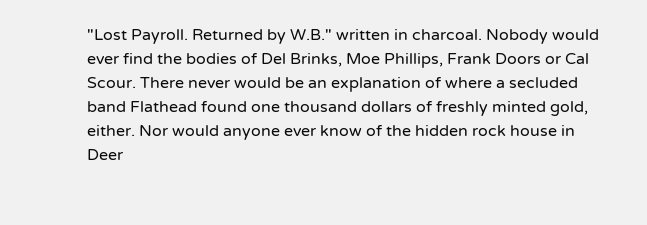"Lost Payroll. Returned by W.B." written in charcoal. Nobody would ever find the bodies of Del Brinks, Moe Phillips, Frank Doors or Cal Scour. There never would be an explanation of where a secluded band Flathead found one thousand dollars of freshly minted gold, either. Nor would anyone ever know of the hidden rock house in Deer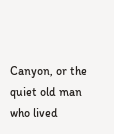Canyon, or the quiet old man who lived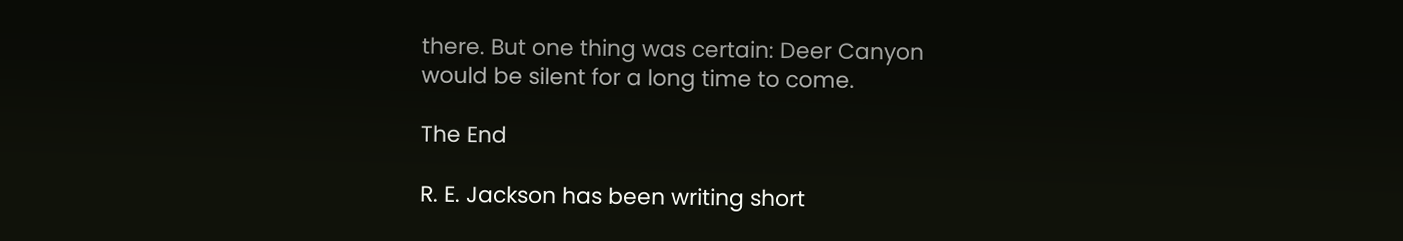there. But one thing was certain: Deer Canyon would be silent for a long time to come.

The End

R. E. Jackson has been writing short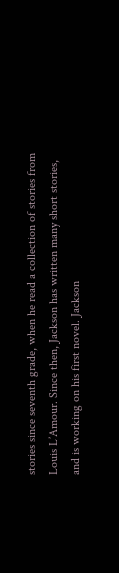stories since seventh grade, when he read a collection of stories from Louis L’Amour. Since then, Jackson has written many short stories, and is working on his first novel. Jackson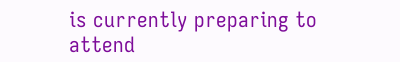is currently preparing to attend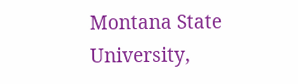Montana State University,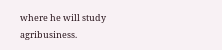where he will study agribusiness.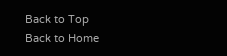Back to Top
Back to Home